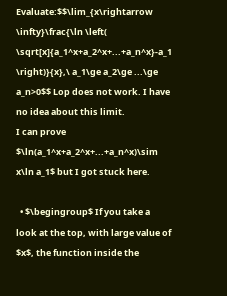Evaluate:$$\lim_{x\rightarrow \infty}\frac{\ln \left( \sqrt[x]{a_1^x+a_2^x+...+a_n^x}-a_1 \right)}{x},\ a_1\ge a_2\ge ...\ge a_n>0$$ Lop does not work. I have no idea about this limit.
I can prove $\ln(a_1^x+a_2^x+...+a_n^x)\sim x\ln a_1$ but I got stuck here.

  • $\begingroup$ If you take a look at the top, with large value of $x$, the function inside the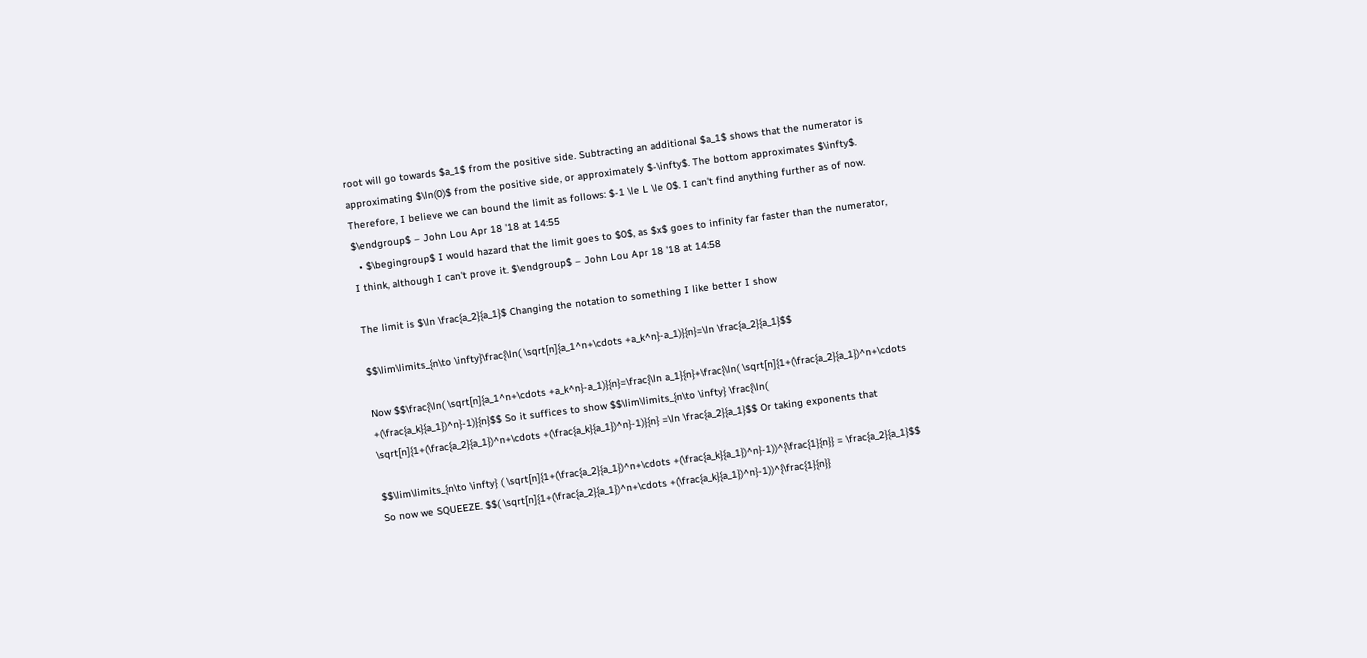root will go towards $a_1$ from the positive side. Subtracting an additional $a_1$ shows that the numerator is approximating $\ln(0)$ from the positive side, or approximately $-\infty$. The bottom approximates $\infty$. Therefore, I believe we can bound the limit as follows: $-1 \le L \le 0$. I can't find anything further as of now. $\endgroup$ – John Lou Apr 18 '18 at 14:55
  • $\begingroup$ I would hazard that the limit goes to $0$, as $x$ goes to infinity far faster than the numerator, I think, although I can't prove it. $\endgroup$ – John Lou Apr 18 '18 at 14:58

The limit is $\ln \frac{a_2}{a_1}$ Changing the notation to something I like better I show

$$\lim\limits_{n\to \infty}\frac{\ln( \sqrt[n]{a_1^n+\cdots +a_k^n}-a_1)}{n}=\ln \frac{a_2}{a_1}$$

Now $$\frac{\ln( \sqrt[n]{a_1^n+\cdots +a_k^n}-a_1)}{n}=\frac{\ln a_1}{n}+\frac{\ln( \sqrt[n]{1+(\frac{a_2}{a_1})^n+\cdots +(\frac{a_k}{a_1})^n}-1)}{n}$$ So it suffices to show $$\lim\limits_{n\to \infty} \frac{\ln( \sqrt[n]{1+(\frac{a_2}{a_1})^n+\cdots +(\frac{a_k}{a_1})^n}-1)}{n} =\ln \frac{a_2}{a_1}$$ Or taking exponents that

$$\lim\limits_{n\to \infty} ( \sqrt[n]{1+(\frac{a_2}{a_1})^n+\cdots +(\frac{a_k}{a_1})^n}-1))^{\frac{1}{n}} = \frac{a_2}{a_1}$$ So now we SQUEEZE. $$( \sqrt[n]{1+(\frac{a_2}{a_1})^n+\cdots +(\frac{a_k}{a_1})^n}-1))^{\frac{1}{n}}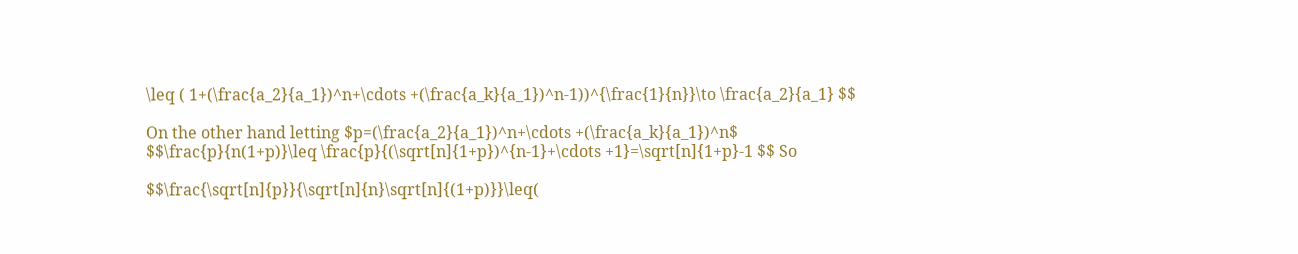\leq ( 1+(\frac{a_2}{a_1})^n+\cdots +(\frac{a_k}{a_1})^n-1))^{\frac{1}{n}}\to \frac{a_2}{a_1} $$

On the other hand letting $p=(\frac{a_2}{a_1})^n+\cdots +(\frac{a_k}{a_1})^n$ $$\frac{p}{n(1+p)}\leq \frac{p}{(\sqrt[n]{1+p})^{n-1}+\cdots +1}=\sqrt[n]{1+p}-1 $$ So

$$\frac{\sqrt[n]{p}}{\sqrt[n]{n}\sqrt[n]{(1+p)}}\leq(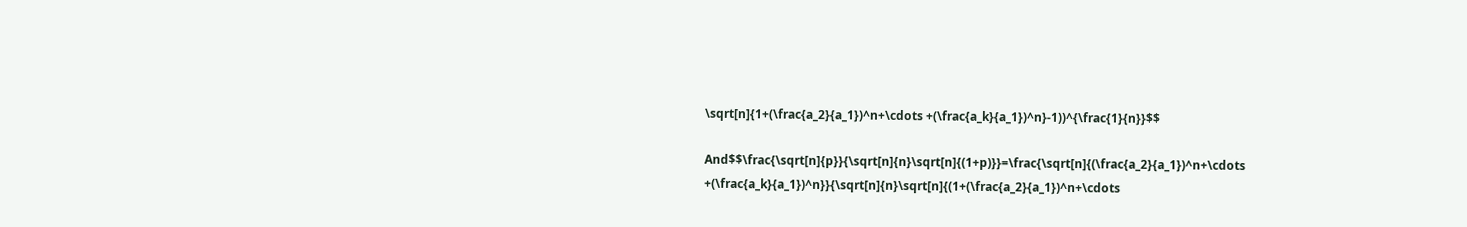\sqrt[n]{1+(\frac{a_2}{a_1})^n+\cdots +(\frac{a_k}{a_1})^n}-1))^{\frac{1}{n}}$$

And$$\frac{\sqrt[n]{p}}{\sqrt[n]{n}\sqrt[n]{(1+p)}}=\frac{\sqrt[n]{(\frac{a_2}{a_1})^n+\cdots +(\frac{a_k}{a_1})^n}}{\sqrt[n]{n}\sqrt[n]{(1+(\frac{a_2}{a_1})^n+\cdots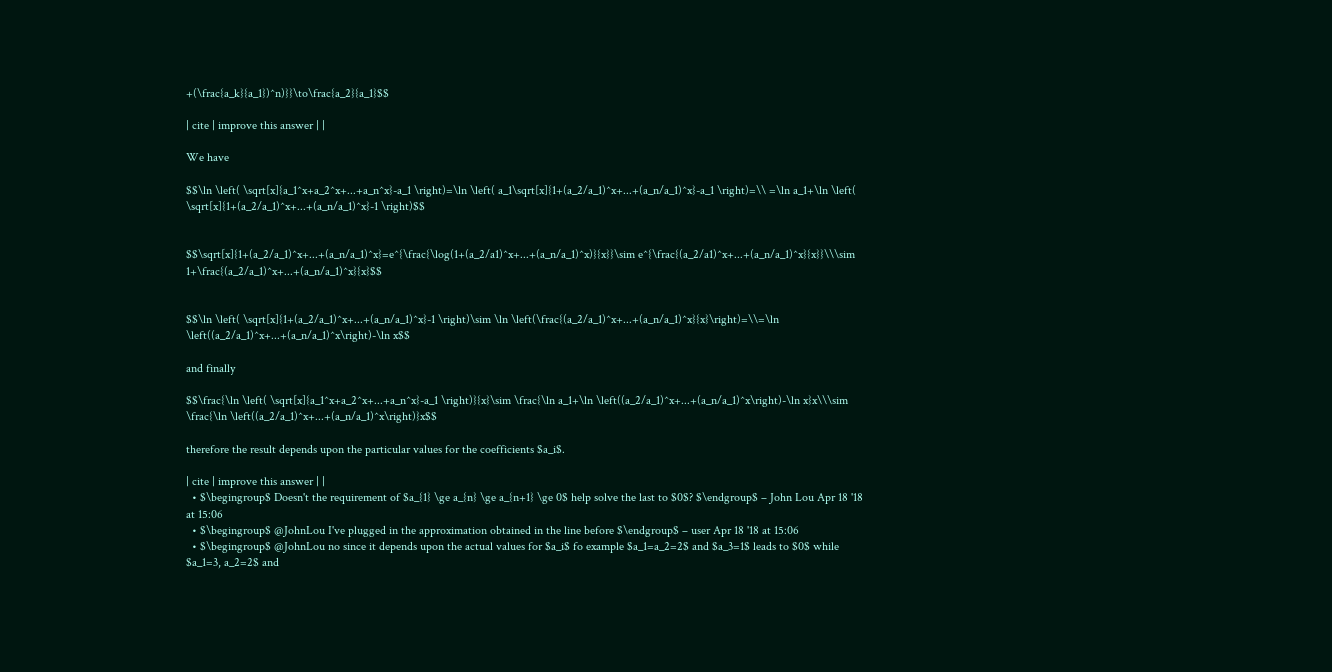+(\frac{a_k}{a_1})^n)}}\to\frac{a_2}{a_1}$$

| cite | improve this answer | |

We have

$$\ln \left( \sqrt[x]{a_1^x+a_2^x+...+a_n^x}-a_1 \right)=\ln \left( a_1\sqrt[x]{1+(a_2/a_1)^x+...+(a_n/a_1)^x}-a_1 \right)=\\ =\ln a_1+\ln \left( \sqrt[x]{1+(a_2/a_1)^x+...+(a_n/a_1)^x}-1 \right)$$


$$\sqrt[x]{1+(a_2/a_1)^x+...+(a_n/a_1)^x}=e^{\frac{\log(1+(a_2/a1)^x+...+(a_n/a_1)^x)}{x}}\sim e^{\frac{(a_2/a1)^x+...+(a_n/a_1)^x}{x}}\\\sim 1+\frac{(a_2/a_1)^x+...+(a_n/a_1)^x}{x}$$


$$\ln \left( \sqrt[x]{1+(a_2/a_1)^x+...+(a_n/a_1)^x}-1 \right)\sim \ln \left(\frac{(a_2/a_1)^x+...+(a_n/a_1)^x}{x}\right)=\\=\ln \left((a_2/a_1)^x+...+(a_n/a_1)^x\right)-\ln x$$

and finally

$$\frac{\ln \left( \sqrt[x]{a_1^x+a_2^x+...+a_n^x}-a_1 \right)}{x}\sim \frac{\ln a_1+\ln \left((a_2/a_1)^x+...+(a_n/a_1)^x\right)-\ln x}x\\\sim \frac{\ln \left((a_2/a_1)^x+...+(a_n/a_1)^x\right)}x$$

therefore the result depends upon the particular values for the coefficients $a_i$.

| cite | improve this answer | |
  • $\begingroup$ Doesn't the requirement of $a_{1} \ge a_{n} \ge a_{n+1} \ge 0$ help solve the last to $0$? $\endgroup$ – John Lou Apr 18 '18 at 15:06
  • $\begingroup$ @JohnLou I've plugged in the approximation obtained in the line before $\endgroup$ – user Apr 18 '18 at 15:06
  • $\begingroup$ @JohnLou no since it depends upon the actual values for $a_i$ fo example $a_1=a_2=2$ and $a_3=1$ leads to $0$ while $a_1=3, a_2=2$ and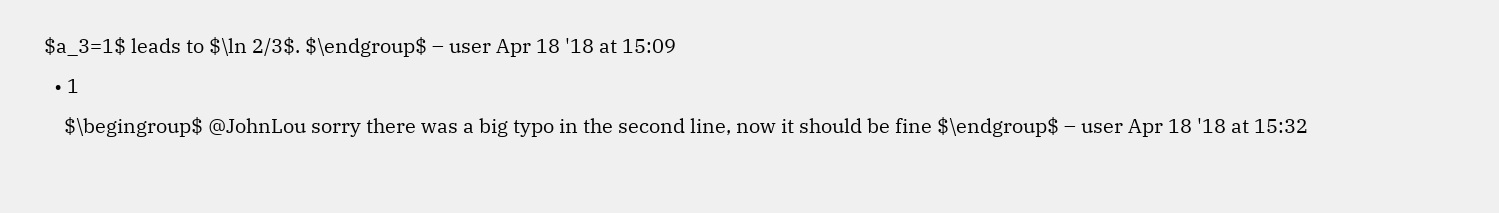$a_3=1$ leads to $\ln 2/3$. $\endgroup$ – user Apr 18 '18 at 15:09
  • 1
    $\begingroup$ @JohnLou sorry there was a big typo in the second line, now it should be fine $\endgroup$ – user Apr 18 '18 at 15:32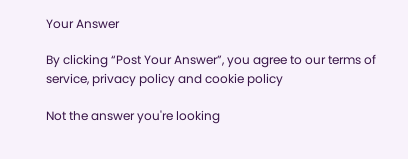Your Answer

By clicking “Post Your Answer”, you agree to our terms of service, privacy policy and cookie policy

Not the answer you're looking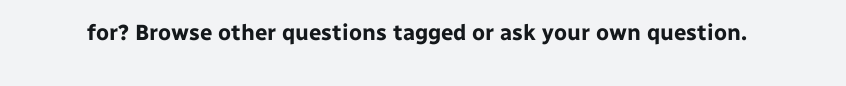for? Browse other questions tagged or ask your own question.